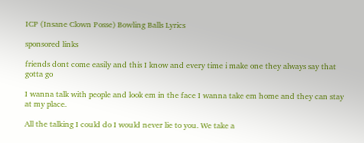ICP (Insane Clown Posse) Bowling Balls Lyrics

sponsored links

friends dont come easily and this I know and every time i make one they always say that gotta go

I wanna talk with people and look em in the face I wanna take em home and they can stay at my place.

All the talking I could do I would never lie to you. We take a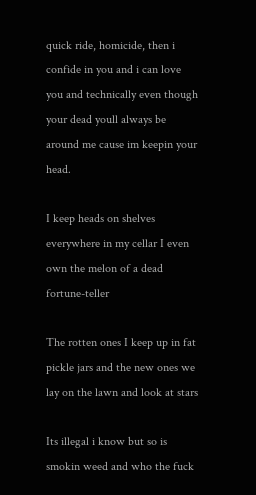quick ride, homicide, then i confide in you and i can love you and technically even though your dead youll always be around me cause im keepin your head.

I keep heads on shelves everywhere in my cellar I even own the melon of a dead fortune-teller

The rotten ones I keep up in fat pickle jars and the new ones we lay on the lawn and look at stars

Its illegal i know but so is smokin weed and who the fuck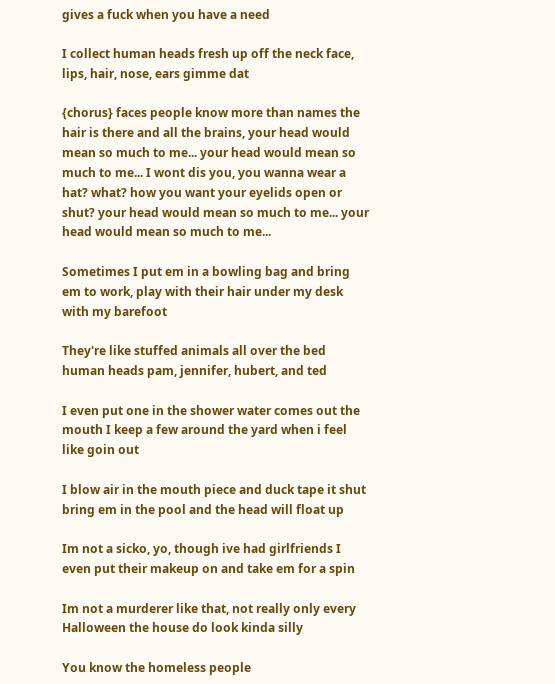gives a fuck when you have a need

I collect human heads fresh up off the neck face, lips, hair, nose, ears gimme dat

{chorus} faces people know more than names the hair is there and all the brains, your head would mean so much to me... your head would mean so much to me... I wont dis you, you wanna wear a hat? what? how you want your eyelids open or shut? your head would mean so much to me... your head would mean so much to me...

Sometimes I put em in a bowling bag and bring em to work, play with their hair under my desk with my barefoot

They're like stuffed animals all over the bed human heads pam, jennifer, hubert, and ted

I even put one in the shower water comes out the mouth I keep a few around the yard when i feel like goin out

I blow air in the mouth piece and duck tape it shut bring em in the pool and the head will float up

Im not a sicko, yo, though ive had girlfriends I even put their makeup on and take em for a spin

Im not a murderer like that, not really only every Halloween the house do look kinda silly

You know the homeless people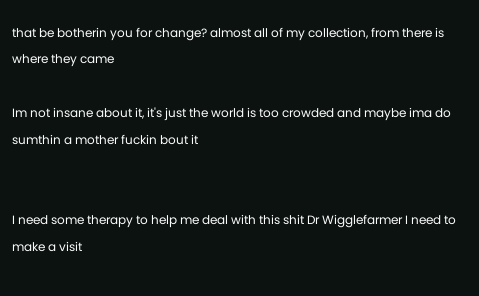that be botherin you for change? almost all of my collection, from there is where they came

Im not insane about it, it's just the world is too crowded and maybe ima do sumthin a mother fuckin bout it


I need some therapy to help me deal with this shit Dr Wigglefarmer I need to make a visit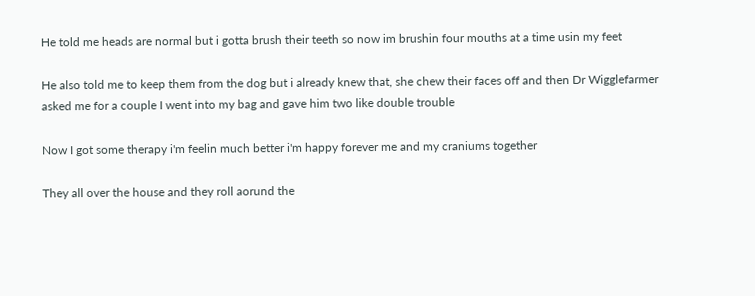He told me heads are normal but i gotta brush their teeth so now im brushin four mouths at a time usin my feet

He also told me to keep them from the dog but i already knew that, she chew their faces off and then Dr Wigglefarmer asked me for a couple I went into my bag and gave him two like double trouble

Now I got some therapy i'm feelin much better i'm happy forever me and my craniums together

They all over the house and they roll aorund the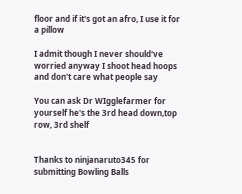floor and if it's got an afro, I use it for a pillow

I admit though I never should've worried anyway I shoot head hoops and don't care what people say

You can ask Dr WIgglefarmer for yourself he's the 3rd head down,top row, 3rd shelf


Thanks to ninjanaruto345 for submitting Bowling Balls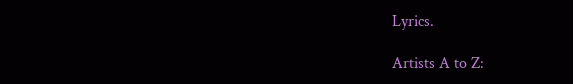Lyrics.

Artists A to Z: